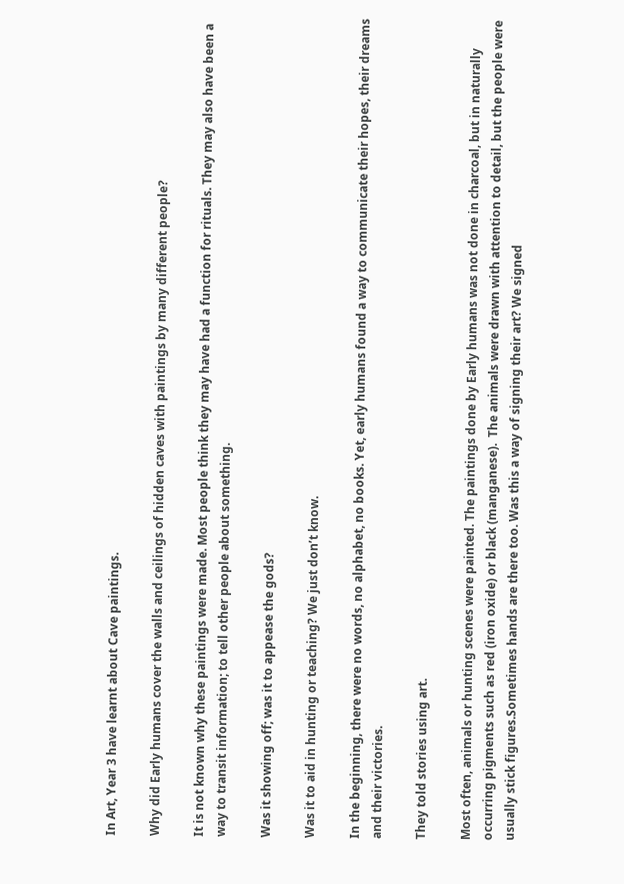In Art, Year 3 have learnt about Cave paintings.

Why did Early humans cover the walls and ceilings of hidden caves with paintings by many different people?

It is not known why these paintings were made. Most people think they may have had a function for rituals. They may also have been a way to transit information; to tell other people about something.

Was it showing off; was it to appease the gods?

Was it to aid in hunting or teaching? We just don’t know.

In the beginning, there were no words, no alphabet, no books. Yet, early humans found a way to communicate their hopes, their dreams and their victories.

They told stories using art.

Most often, animals or hunting scenes were painted. The paintings done by Early humans was not done in charcoal, but in naturally occurring pigments such as red (iron oxide) or black (manganese).  The animals were drawn with attention to detail, but the people were usually stick figures.Sometimes hands are there too. Was this a way of signing their art? We signed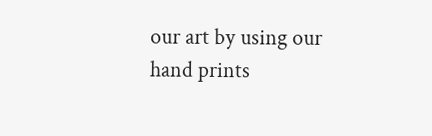our art by using our hand prints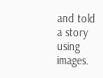and told a story using images.